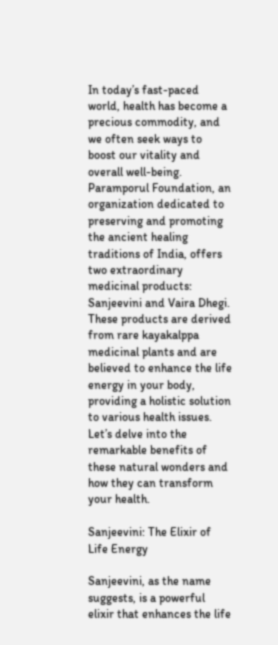In today’s fast-paced world, health has become a precious commodity, and we often seek ways to boost our vitality and overall well-being. Paramporul Foundation, an organization dedicated to preserving and promoting the ancient healing traditions of India, offers two extraordinary medicinal products: Sanjeevini and Vaira Dhegi. These products are derived from rare kayakalppa medicinal plants and are believed to enhance the life energy in your body, providing a holistic solution to various health issues. Let’s delve into the remarkable benefits of these natural wonders and how they can transform your health.

Sanjeevini: The Elixir of Life Energy

Sanjeevini, as the name suggests, is a powerful elixir that enhances the life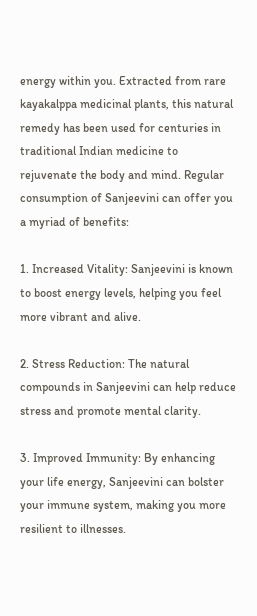energy within you. Extracted from rare kayakalppa medicinal plants, this natural remedy has been used for centuries in traditional Indian medicine to rejuvenate the body and mind. Regular consumption of Sanjeevini can offer you a myriad of benefits:

1. Increased Vitality: Sanjeevini is known to boost energy levels, helping you feel more vibrant and alive.

2. Stress Reduction: The natural compounds in Sanjeevini can help reduce stress and promote mental clarity.

3. Improved Immunity: By enhancing your life energy, Sanjeevini can bolster your immune system, making you more resilient to illnesses.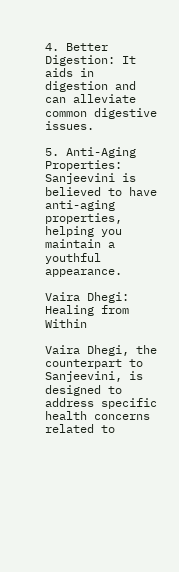4. Better Digestion: It aids in digestion and can alleviate common digestive issues.

5. Anti-Aging Properties: Sanjeevini is believed to have anti-aging properties, helping you maintain a youthful appearance.

Vaira Dhegi: Healing from Within

Vaira Dhegi, the counterpart to Sanjeevini, is designed to address specific health concerns related to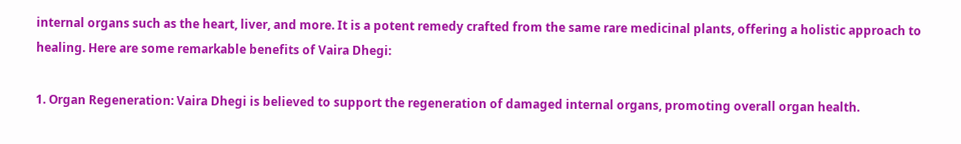internal organs such as the heart, liver, and more. It is a potent remedy crafted from the same rare medicinal plants, offering a holistic approach to healing. Here are some remarkable benefits of Vaira Dhegi:

1. Organ Regeneration: Vaira Dhegi is believed to support the regeneration of damaged internal organs, promoting overall organ health.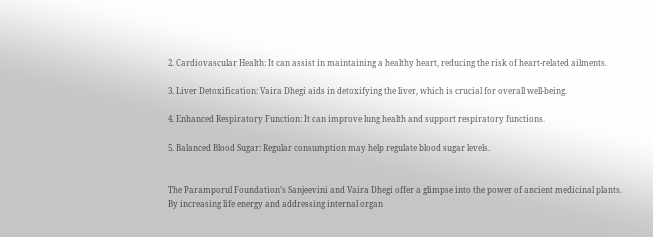2. Cardiovascular Health: It can assist in maintaining a healthy heart, reducing the risk of heart-related ailments.

3. Liver Detoxification: Vaira Dhegi aids in detoxifying the liver, which is crucial for overall well-being.

4. Enhanced Respiratory Function: It can improve lung health and support respiratory functions.

5. Balanced Blood Sugar: Regular consumption may help regulate blood sugar levels.


The Paramporul Foundation’s Sanjeevini and Vaira Dhegi offer a glimpse into the power of ancient medicinal plants. By increasing life energy and addressing internal organ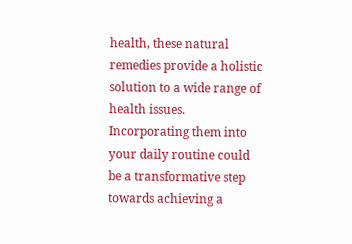health, these natural remedies provide a holistic solution to a wide range of health issues. Incorporating them into your daily routine could be a transformative step towards achieving a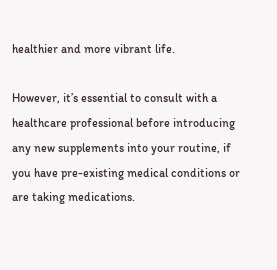healthier and more vibrant life.

However, it’s essential to consult with a healthcare professional before introducing any new supplements into your routine, if you have pre-existing medical conditions or are taking medications.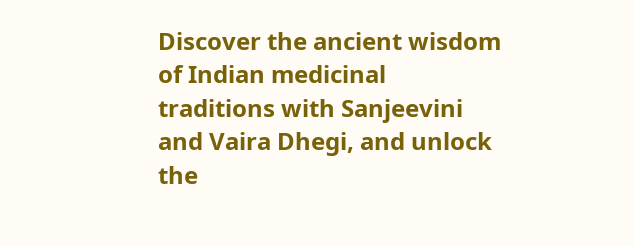Discover the ancient wisdom of Indian medicinal traditions with Sanjeevini and Vaira Dhegi, and unlock the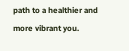path to a healthier and more vibrant you.